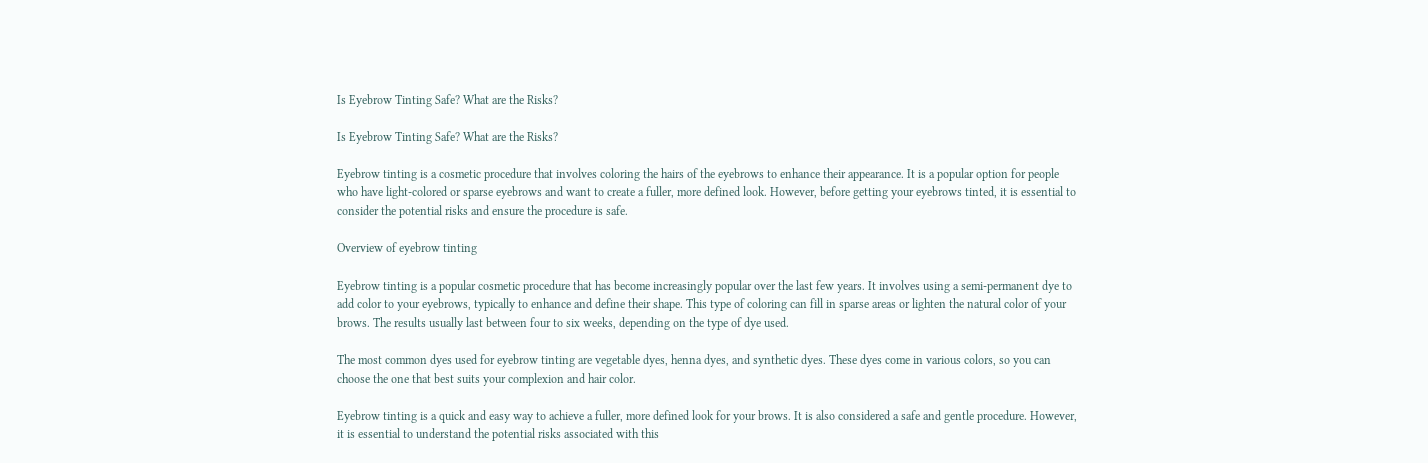Is Eyebrow Tinting Safe? What are the Risks?

Is Eyebrow Tinting Safe? What are the Risks?

Eyebrow tinting is a cosmetic procedure that involves coloring the hairs of the eyebrows to enhance their appearance. It is a popular option for people who have light-colored or sparse eyebrows and want to create a fuller, more defined look. However, before getting your eyebrows tinted, it is essential to consider the potential risks and ensure the procedure is safe.

Overview of eyebrow tinting

Eyebrow tinting is a popular cosmetic procedure that has become increasingly popular over the last few years. It involves using a semi-permanent dye to add color to your eyebrows, typically to enhance and define their shape. This type of coloring can fill in sparse areas or lighten the natural color of your brows. The results usually last between four to six weeks, depending on the type of dye used.

The most common dyes used for eyebrow tinting are vegetable dyes, henna dyes, and synthetic dyes. These dyes come in various colors, so you can choose the one that best suits your complexion and hair color.

Eyebrow tinting is a quick and easy way to achieve a fuller, more defined look for your brows. It is also considered a safe and gentle procedure. However, it is essential to understand the potential risks associated with this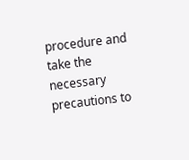procedure and take the necessary precautions to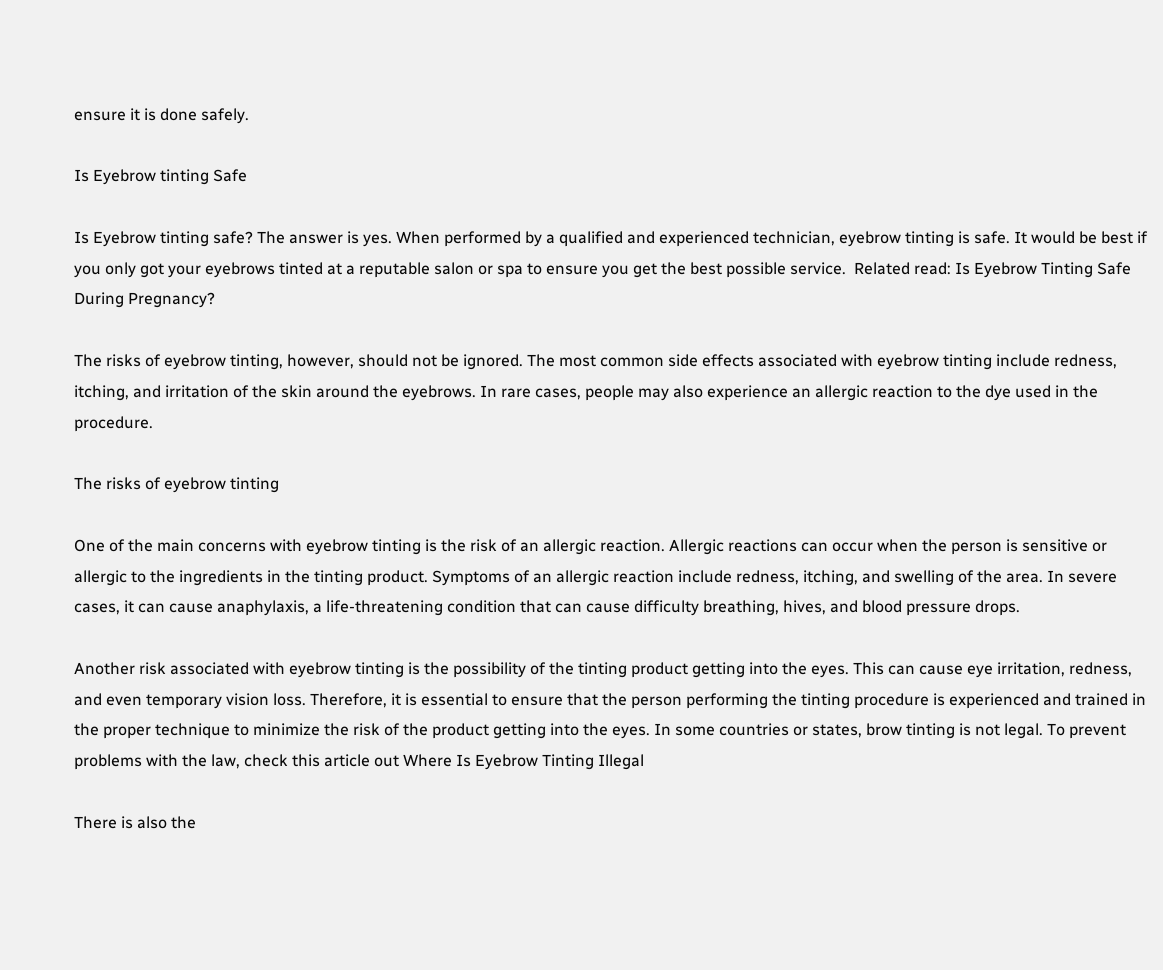ensure it is done safely.

Is Eyebrow tinting Safe

Is Eyebrow tinting safe? The answer is yes. When performed by a qualified and experienced technician, eyebrow tinting is safe. It would be best if you only got your eyebrows tinted at a reputable salon or spa to ensure you get the best possible service.  Related read: Is Eyebrow Tinting Safe During Pregnancy?

The risks of eyebrow tinting, however, should not be ignored. The most common side effects associated with eyebrow tinting include redness, itching, and irritation of the skin around the eyebrows. In rare cases, people may also experience an allergic reaction to the dye used in the procedure.

The risks of eyebrow tinting

One of the main concerns with eyebrow tinting is the risk of an allergic reaction. Allergic reactions can occur when the person is sensitive or allergic to the ingredients in the tinting product. Symptoms of an allergic reaction include redness, itching, and swelling of the area. In severe cases, it can cause anaphylaxis, a life-threatening condition that can cause difficulty breathing, hives, and blood pressure drops.

Another risk associated with eyebrow tinting is the possibility of the tinting product getting into the eyes. This can cause eye irritation, redness, and even temporary vision loss. Therefore, it is essential to ensure that the person performing the tinting procedure is experienced and trained in the proper technique to minimize the risk of the product getting into the eyes. In some countries or states, brow tinting is not legal. To prevent problems with the law, check this article out Where Is Eyebrow Tinting Illegal

There is also the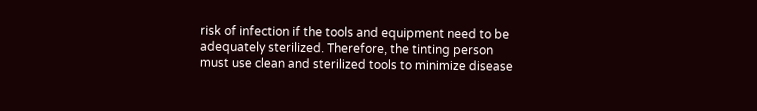risk of infection if the tools and equipment need to be adequately sterilized. Therefore, the tinting person must use clean and sterilized tools to minimize disease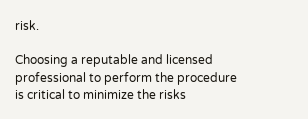risk.

Choosing a reputable and licensed professional to perform the procedure is critical to minimize the risks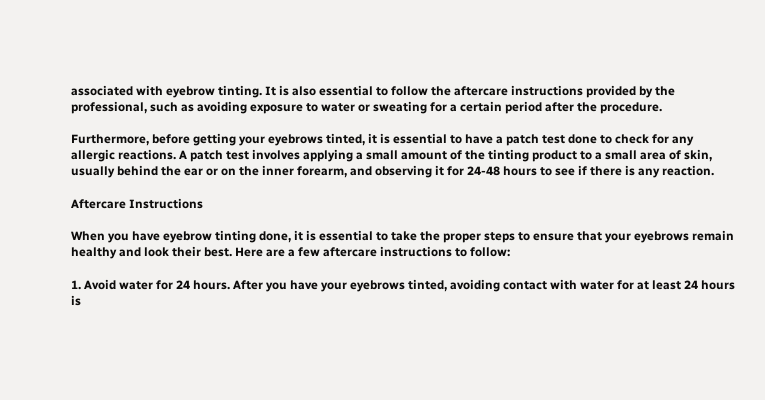associated with eyebrow tinting. It is also essential to follow the aftercare instructions provided by the professional, such as avoiding exposure to water or sweating for a certain period after the procedure.

Furthermore, before getting your eyebrows tinted, it is essential to have a patch test done to check for any allergic reactions. A patch test involves applying a small amount of the tinting product to a small area of skin, usually behind the ear or on the inner forearm, and observing it for 24-48 hours to see if there is any reaction.

Aftercare Instructions

When you have eyebrow tinting done, it is essential to take the proper steps to ensure that your eyebrows remain healthy and look their best. Here are a few aftercare instructions to follow:

1. Avoid water for 24 hours. After you have your eyebrows tinted, avoiding contact with water for at least 24 hours is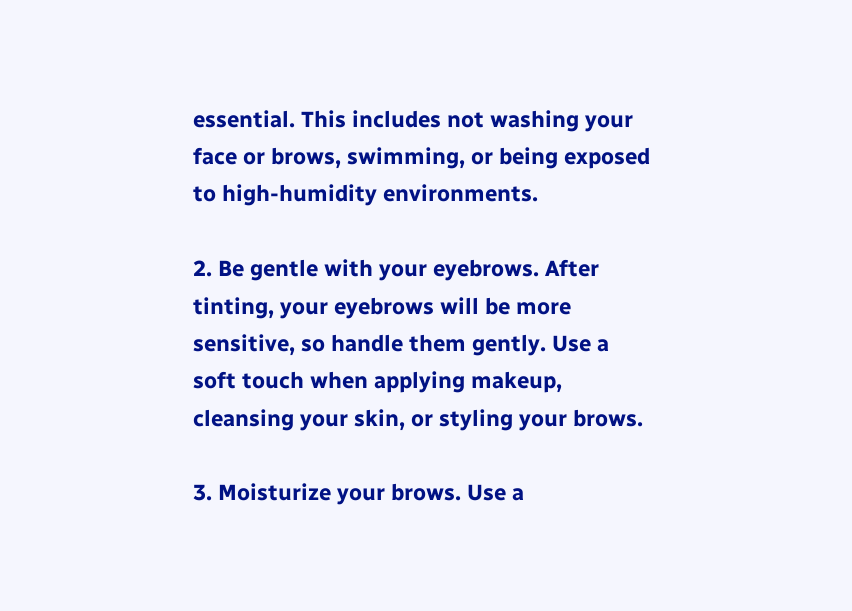essential. This includes not washing your face or brows, swimming, or being exposed to high-humidity environments.

2. Be gentle with your eyebrows. After tinting, your eyebrows will be more sensitive, so handle them gently. Use a soft touch when applying makeup, cleansing your skin, or styling your brows.

3. Moisturize your brows. Use a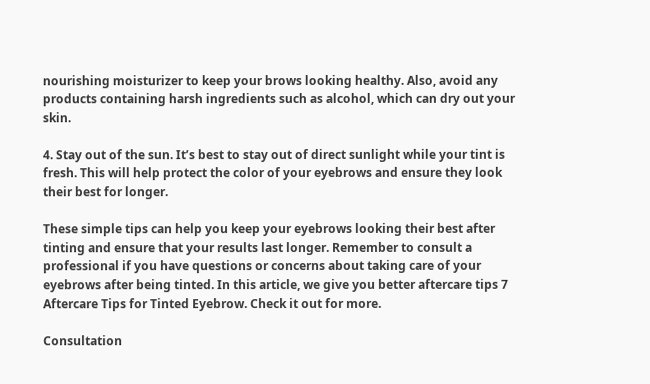nourishing moisturizer to keep your brows looking healthy. Also, avoid any products containing harsh ingredients such as alcohol, which can dry out your skin.

4. Stay out of the sun. It’s best to stay out of direct sunlight while your tint is fresh. This will help protect the color of your eyebrows and ensure they look their best for longer.

These simple tips can help you keep your eyebrows looking their best after tinting and ensure that your results last longer. Remember to consult a professional if you have questions or concerns about taking care of your eyebrows after being tinted. In this article, we give you better aftercare tips 7 Aftercare Tips for Tinted Eyebrow. Check it out for more.

Consultation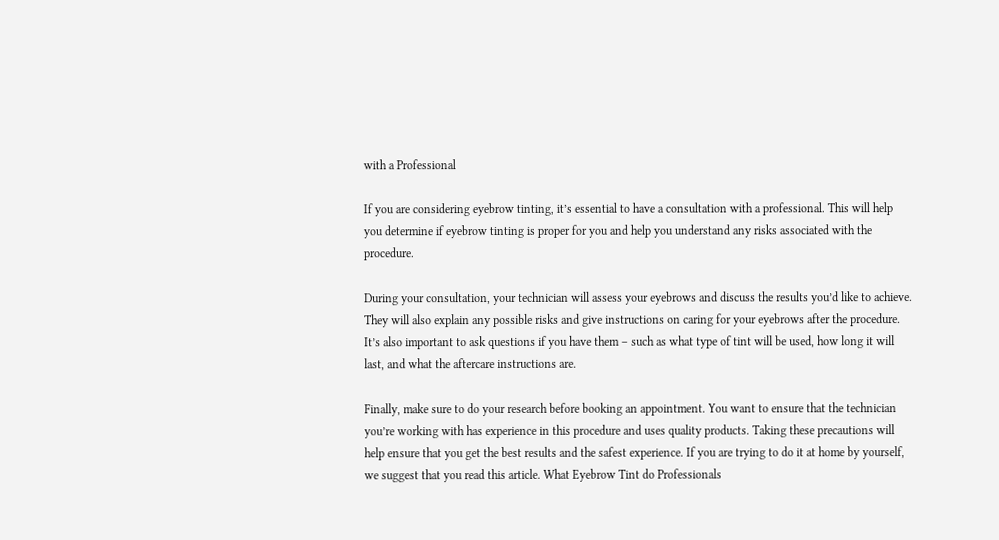with a Professional

If you are considering eyebrow tinting, it’s essential to have a consultation with a professional. This will help you determine if eyebrow tinting is proper for you and help you understand any risks associated with the procedure.

During your consultation, your technician will assess your eyebrows and discuss the results you’d like to achieve. They will also explain any possible risks and give instructions on caring for your eyebrows after the procedure. It’s also important to ask questions if you have them – such as what type of tint will be used, how long it will last, and what the aftercare instructions are.

Finally, make sure to do your research before booking an appointment. You want to ensure that the technician you’re working with has experience in this procedure and uses quality products. Taking these precautions will help ensure that you get the best results and the safest experience. If you are trying to do it at home by yourself, we suggest that you read this article. What Eyebrow Tint do Professionals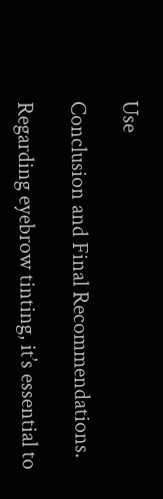Use

Conclusion and Final Recommendations.

Regarding eyebrow tinting, it’s essential to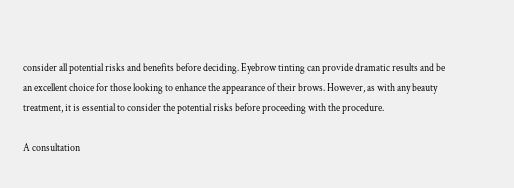consider all potential risks and benefits before deciding. Eyebrow tinting can provide dramatic results and be an excellent choice for those looking to enhance the appearance of their brows. However, as with any beauty treatment, it is essential to consider the potential risks before proceeding with the procedure.

A consultation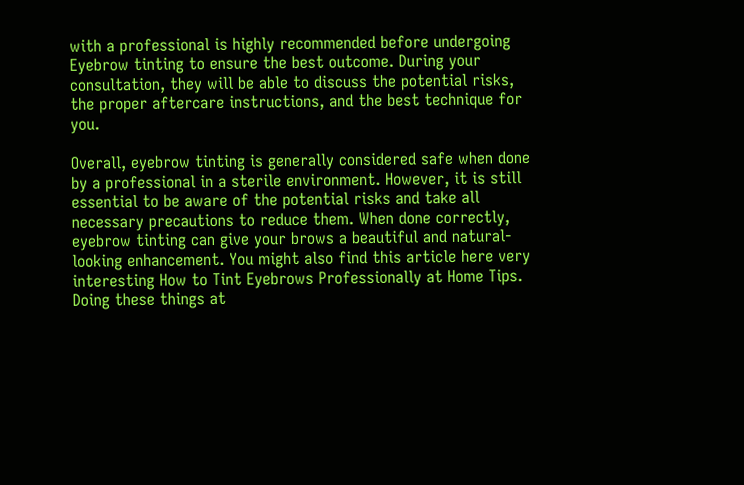with a professional is highly recommended before undergoing Eyebrow tinting to ensure the best outcome. During your consultation, they will be able to discuss the potential risks, the proper aftercare instructions, and the best technique for you.

Overall, eyebrow tinting is generally considered safe when done by a professional in a sterile environment. However, it is still essential to be aware of the potential risks and take all necessary precautions to reduce them. When done correctly, eyebrow tinting can give your brows a beautiful and natural-looking enhancement. You might also find this article here very interesting How to Tint Eyebrows Professionally at Home Tips. Doing these things at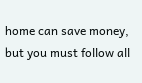home can save money, but you must follow all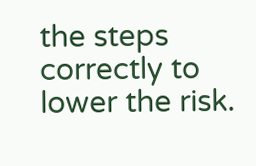the steps correctly to lower the risk.